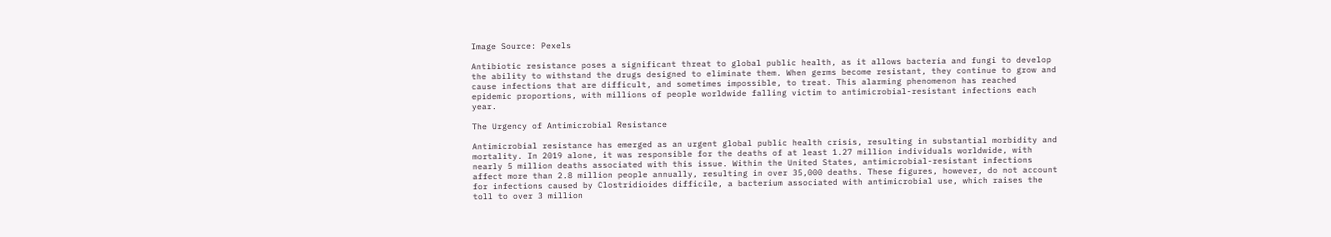Image Source: Pexels

Antibiotic resistance poses a significant threat to global public health, as it allows bacteria and fungi to develop the ability to withstand the drugs designed to eliminate them. When germs become resistant, they continue to grow and cause infections that are difficult, and sometimes impossible, to treat. This alarming phenomenon has reached epidemic proportions, with millions of people worldwide falling victim to antimicrobial-resistant infections each year.

The Urgency of Antimicrobial Resistance

Antimicrobial resistance has emerged as an urgent global public health crisis, resulting in substantial morbidity and mortality. In 2019 alone, it was responsible for the deaths of at least 1.27 million individuals worldwide, with nearly 5 million deaths associated with this issue. Within the United States, antimicrobial-resistant infections affect more than 2.8 million people annually, resulting in over 35,000 deaths. These figures, however, do not account for infections caused by Clostridioides difficile, a bacterium associated with antimicrobial use, which raises the toll to over 3 million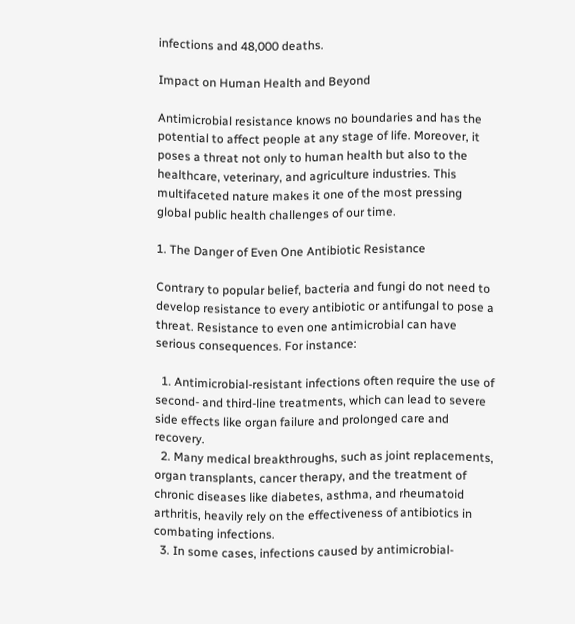infections and 48,000 deaths.

Impact on Human Health and Beyond

Antimicrobial resistance knows no boundaries and has the potential to affect people at any stage of life. Moreover, it poses a threat not only to human health but also to the healthcare, veterinary, and agriculture industries. This multifaceted nature makes it one of the most pressing global public health challenges of our time.

1. The Danger of Even One Antibiotic Resistance

Contrary to popular belief, bacteria and fungi do not need to develop resistance to every antibiotic or antifungal to pose a threat. Resistance to even one antimicrobial can have serious consequences. For instance:

  1. Antimicrobial-resistant infections often require the use of second- and third-line treatments, which can lead to severe side effects like organ failure and prolonged care and recovery.
  2. Many medical breakthroughs, such as joint replacements, organ transplants, cancer therapy, and the treatment of chronic diseases like diabetes, asthma, and rheumatoid arthritis, heavily rely on the effectiveness of antibiotics in combating infections.
  3. In some cases, infections caused by antimicrobial-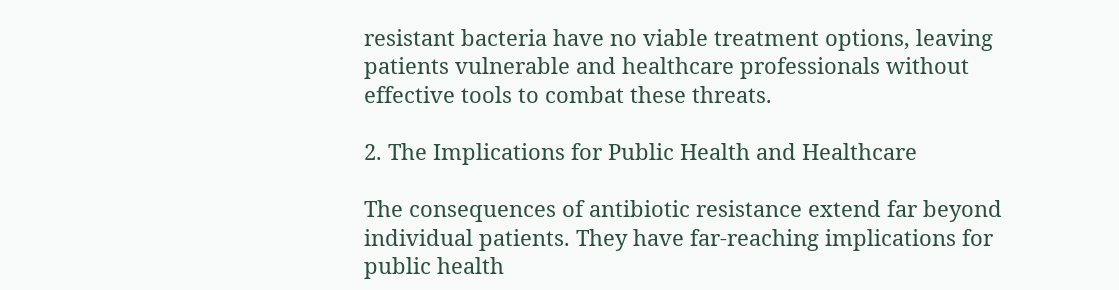resistant bacteria have no viable treatment options, leaving patients vulnerable and healthcare professionals without effective tools to combat these threats.

2. The Implications for Public Health and Healthcare

The consequences of antibiotic resistance extend far beyond individual patients. They have far-reaching implications for public health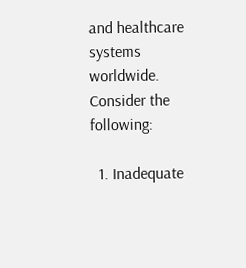and healthcare systems worldwide. Consider the following:

  1. Inadequate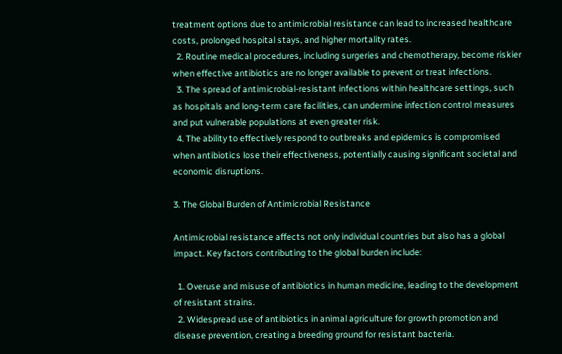treatment options due to antimicrobial resistance can lead to increased healthcare costs, prolonged hospital stays, and higher mortality rates.
  2. Routine medical procedures, including surgeries and chemotherapy, become riskier when effective antibiotics are no longer available to prevent or treat infections.
  3. The spread of antimicrobial-resistant infections within healthcare settings, such as hospitals and long-term care facilities, can undermine infection control measures and put vulnerable populations at even greater risk.
  4. The ability to effectively respond to outbreaks and epidemics is compromised when antibiotics lose their effectiveness, potentially causing significant societal and economic disruptions.

3. The Global Burden of Antimicrobial Resistance

Antimicrobial resistance affects not only individual countries but also has a global impact. Key factors contributing to the global burden include:

  1. Overuse and misuse of antibiotics in human medicine, leading to the development of resistant strains.
  2. Widespread use of antibiotics in animal agriculture for growth promotion and disease prevention, creating a breeding ground for resistant bacteria.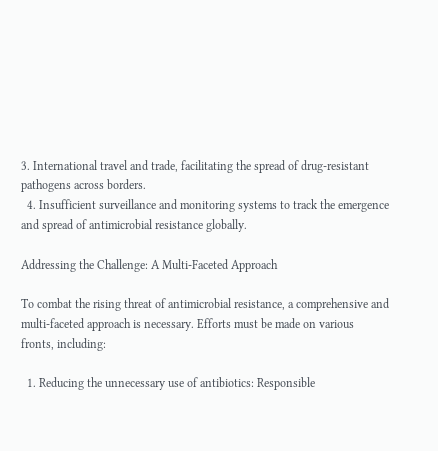3. International travel and trade, facilitating the spread of drug-resistant pathogens across borders.
  4. Insufficient surveillance and monitoring systems to track the emergence and spread of antimicrobial resistance globally.

Addressing the Challenge: A Multi-Faceted Approach

To combat the rising threat of antimicrobial resistance, a comprehensive and multi-faceted approach is necessary. Efforts must be made on various fronts, including:

  1. Reducing the unnecessary use of antibiotics: Responsible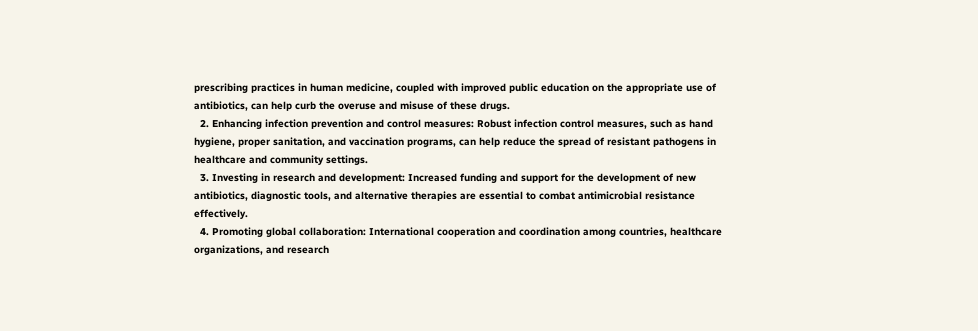prescribing practices in human medicine, coupled with improved public education on the appropriate use of antibiotics, can help curb the overuse and misuse of these drugs.
  2. Enhancing infection prevention and control measures: Robust infection control measures, such as hand hygiene, proper sanitation, and vaccination programs, can help reduce the spread of resistant pathogens in healthcare and community settings.
  3. Investing in research and development: Increased funding and support for the development of new antibiotics, diagnostic tools, and alternative therapies are essential to combat antimicrobial resistance effectively.
  4. Promoting global collaboration: International cooperation and coordination among countries, healthcare organizations, and research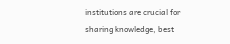institutions are crucial for sharing knowledge, best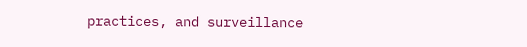practices, and surveillance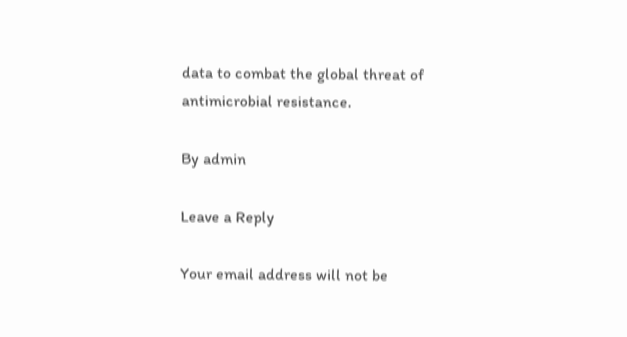data to combat the global threat of antimicrobial resistance.

By admin

Leave a Reply

Your email address will not be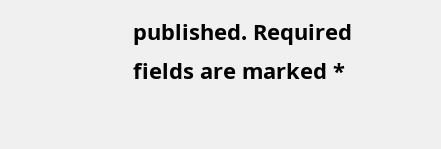published. Required fields are marked *